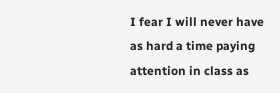I fear I will never have as hard a time paying attention in class as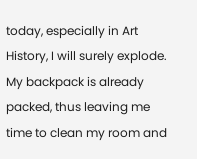today, especially in Art History, I will surely explode. My backpack is already packed, thus leaving me time to clean my room and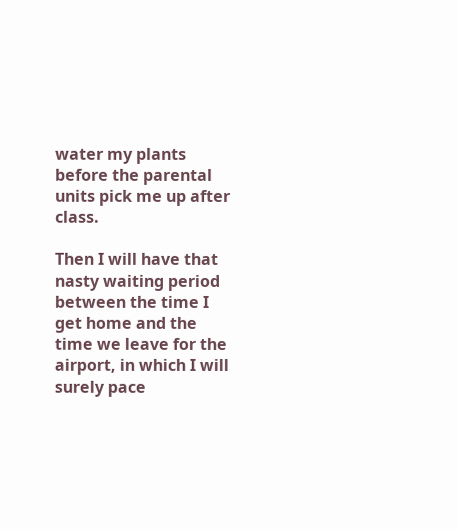water my plants before the parental units pick me up after class.

Then I will have that nasty waiting period between the time I get home and the time we leave for the airport, in which I will surely pace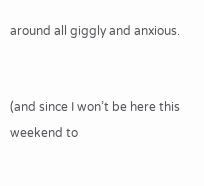around all giggly and anxious.


(and since I won’t be here this weekend to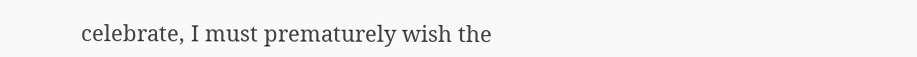celebrate, I must prematurely wish the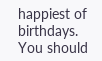happiest of birthdays. You should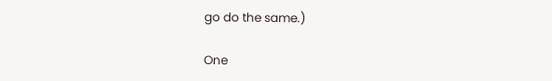go do the same.)

One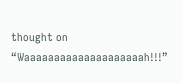thought on “Waaaaaaaaaaaaaaaaaaaah!!!”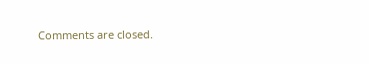Comments are closed.